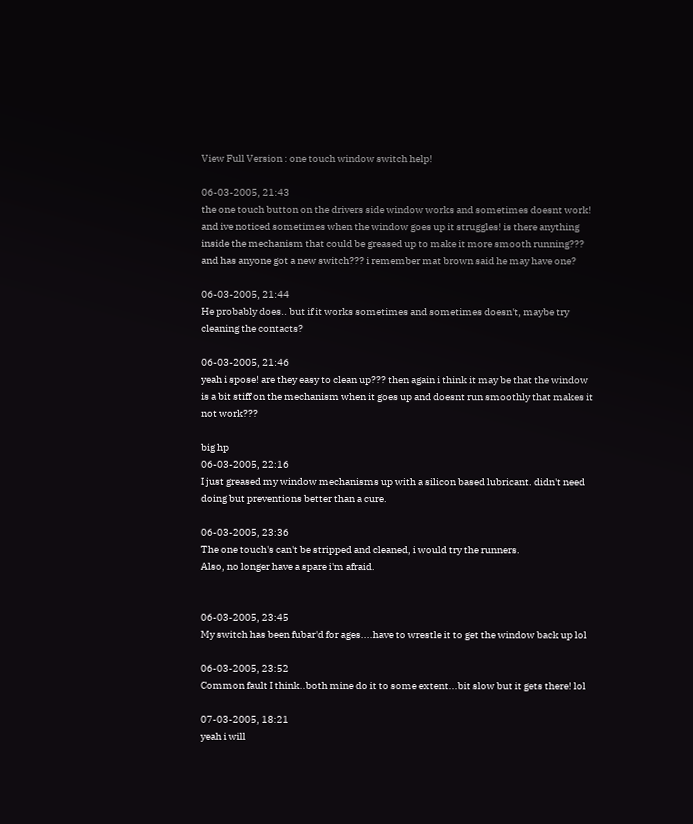View Full Version : one touch window switch help!

06-03-2005, 21:43
the one touch button on the drivers side window works and sometimes doesnt work! and ive noticed sometimes when the window goes up it struggles! is there anything inside the mechanism that could be greased up to make it more smooth running??? and has anyone got a new switch??? i remember mat brown said he may have one?

06-03-2005, 21:44
He probably does.. but if it works sometimes and sometimes doesn't, maybe try cleaning the contacts?

06-03-2005, 21:46
yeah i spose! are they easy to clean up??? then again i think it may be that the window is a bit stiff on the mechanism when it goes up and doesnt run smoothly that makes it not work???

big hp
06-03-2005, 22:16
I just greased my window mechanisms up with a silicon based lubricant. didn't need doing but preventions better than a cure.

06-03-2005, 23:36
The one touch's can't be stripped and cleaned, i would try the runners.
Also, no longer have a spare i'm afraid.


06-03-2005, 23:45
My switch has been fubar'd for ages....have to wrestle it to get the window back up lol

06-03-2005, 23:52
Common fault I think..both mine do it to some extent...bit slow but it gets there! lol

07-03-2005, 18:21
yeah i will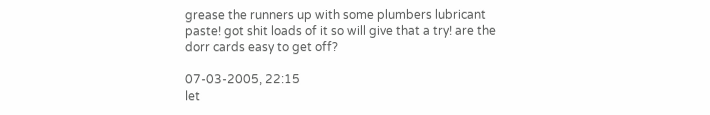grease the runners up with some plumbers lubricant paste! got shit loads of it so will give that a try! are the dorr cards easy to get off?

07-03-2005, 22:15
let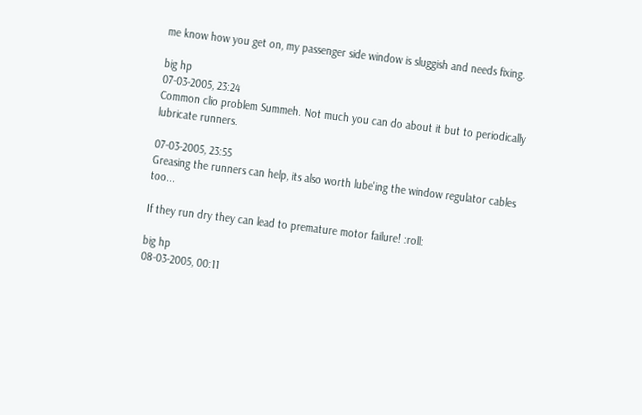me know how you get on, my passenger side window is sluggish and needs fixing.

big hp
07-03-2005, 23:24
Common clio problem Summeh. Not much you can do about it but to periodically lubricate runners.

07-03-2005, 23:55
Greasing the runners can help, its also worth lube'ing the window regulator cables too...

If they run dry they can lead to premature motor failure! :roll:

big hp
08-03-2005, 00:11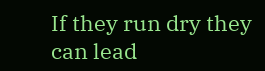If they run dry they can lead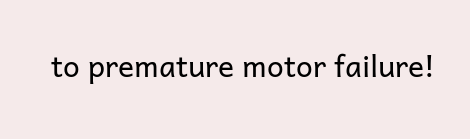to premature motor failure!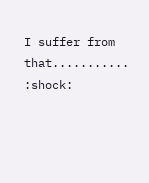I suffer from that........... :shock: